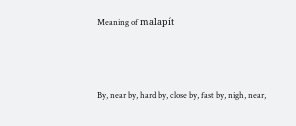Meaning of malapít



By, near by, hard by, close by, fast by, nigh, near,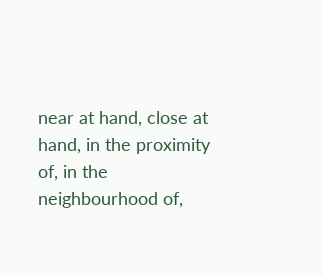near at hand, close at hand, in the proximity of, in the neighbourhood of,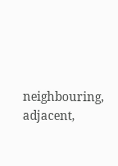neighbouring, adjacent,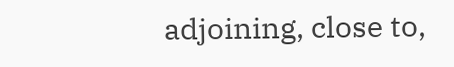adjoining, close to,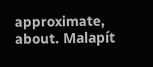approximate, about. Malapít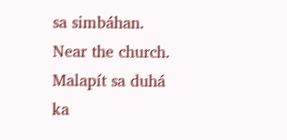sa simbáhan. Near the church. Malapít sa duhá ka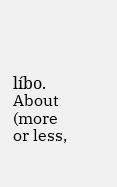líbo. About (more or less,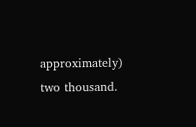approximately) two thousand.